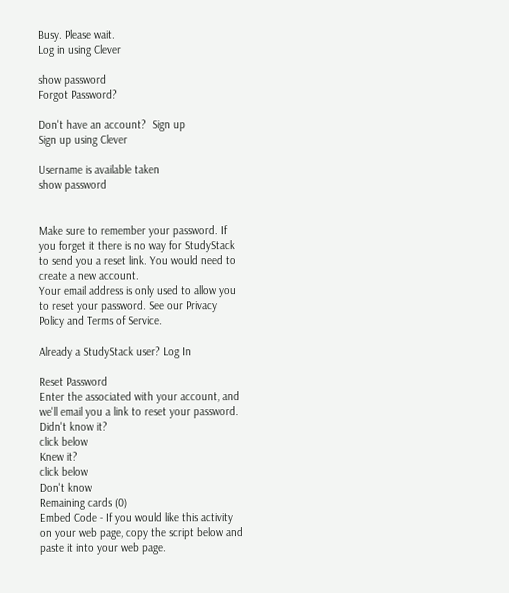Busy. Please wait.
Log in using Clever

show password
Forgot Password?

Don't have an account?  Sign up
Sign up using Clever

Username is available taken
show password


Make sure to remember your password. If you forget it there is no way for StudyStack to send you a reset link. You would need to create a new account.
Your email address is only used to allow you to reset your password. See our Privacy Policy and Terms of Service.

Already a StudyStack user? Log In

Reset Password
Enter the associated with your account, and we'll email you a link to reset your password.
Didn't know it?
click below
Knew it?
click below
Don't know
Remaining cards (0)
Embed Code - If you would like this activity on your web page, copy the script below and paste it into your web page.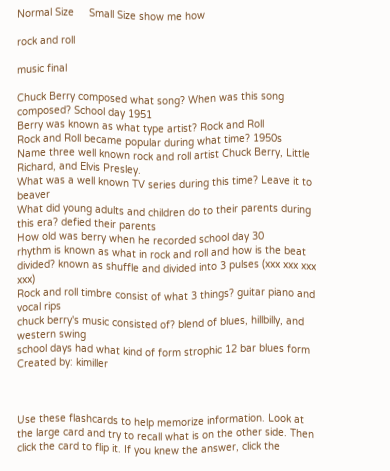Normal Size     Small Size show me how

rock and roll

music final

Chuck Berry composed what song? When was this song composed? School day 1951
Berry was known as what type artist? Rock and Roll
Rock and Roll became popular during what time? 1950s
Name three well known rock and roll artist Chuck Berry, Little Richard, and Elvis Presley.
What was a well known TV series during this time? Leave it to beaver
What did young adults and children do to their parents during this era? defied their parents
How old was berry when he recorded school day 30
rhythm is known as what in rock and roll and how is the beat divided? known as shuffle and divided into 3 pulses (xxx xxx xxx xxx)
Rock and roll timbre consist of what 3 things? guitar piano and vocal rips
chuck berry's music consisted of? blend of blues, hillbilly, and western swing
school days had what kind of form strophic 12 bar blues form
Created by: kimiller



Use these flashcards to help memorize information. Look at the large card and try to recall what is on the other side. Then click the card to flip it. If you knew the answer, click the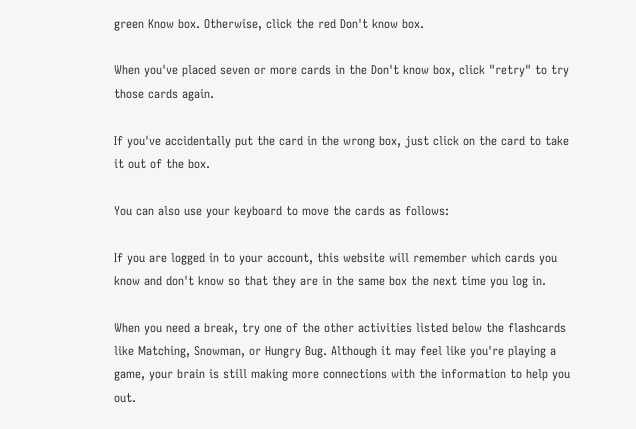green Know box. Otherwise, click the red Don't know box.

When you've placed seven or more cards in the Don't know box, click "retry" to try those cards again.

If you've accidentally put the card in the wrong box, just click on the card to take it out of the box.

You can also use your keyboard to move the cards as follows:

If you are logged in to your account, this website will remember which cards you know and don't know so that they are in the same box the next time you log in.

When you need a break, try one of the other activities listed below the flashcards like Matching, Snowman, or Hungry Bug. Although it may feel like you're playing a game, your brain is still making more connections with the information to help you out.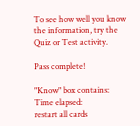To see how well you know the information, try the Quiz or Test activity.

Pass complete!

"Know" box contains:
Time elapsed:
restart all cards